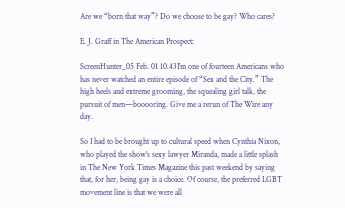Are we “born that way”? Do we choose to be gay? Who cares?

E. J. Graff in The American Prospect:

ScreenHunter_05 Feb. 01 10.43I'm one of fourteen Americans who has never watched an entire episode of “Sex and the City.” The high heels and extreme grooming, the squealing girl talk, the pursuit of men—booooring. Give me a rerun of The Wire any day.

So I had to be brought up to cultural speed when Cynthia Nixon, who played the show's sexy lawyer Miranda, made a little splash in The New York Times Magazine this past weekend by saying that, for her, being gay is a choice. Of course, the preferred LGBT movement line is that we were all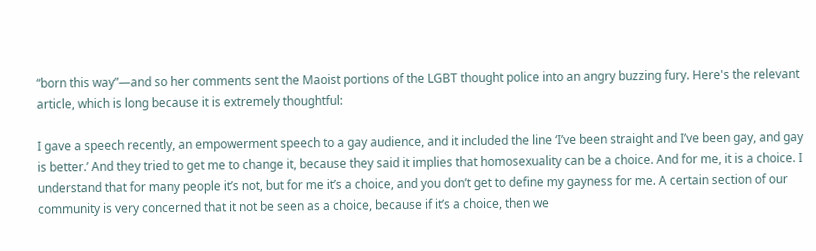“born this way”—and so her comments sent the Maoist portions of the LGBT thought police into an angry buzzing fury. Here's the relevant article, which is long because it is extremely thoughtful:

I gave a speech recently, an empowerment speech to a gay audience, and it included the line ‘I’ve been straight and I’ve been gay, and gay is better.’ And they tried to get me to change it, because they said it implies that homosexuality can be a choice. And for me, it is a choice. I understand that for many people it’s not, but for me it’s a choice, and you don’t get to define my gayness for me. A certain section of our community is very concerned that it not be seen as a choice, because if it’s a choice, then we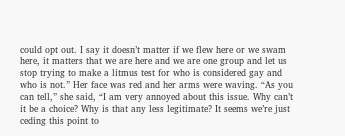could opt out. I say it doesn’t matter if we flew here or we swam here, it matters that we are here and we are one group and let us stop trying to make a litmus test for who is considered gay and who is not.” Her face was red and her arms were waving. “As you can tell,” she said, “I am very annoyed about this issue. Why can’t it be a choice? Why is that any less legitimate? It seems we’re just ceding this point to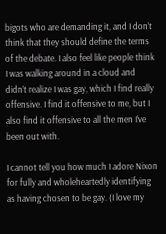bigots who are demanding it, and I don’t think that they should define the terms of the debate. I also feel like people think I was walking around in a cloud and didn’t realize I was gay, which I find really offensive. I find it offensive to me, but I also find it offensive to all the men I’ve been out with.

I cannot tell you how much I adore Nixon for fully and wholeheartedly identifying as having chosen to be gay. (I love my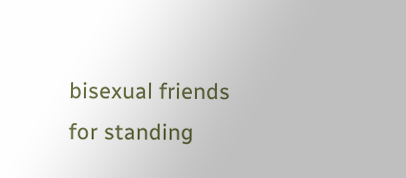bisexual friends for standing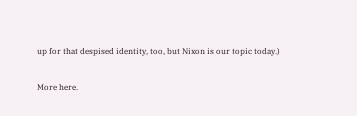up for that despised identity, too, but Nixon is our topic today.)

More here.